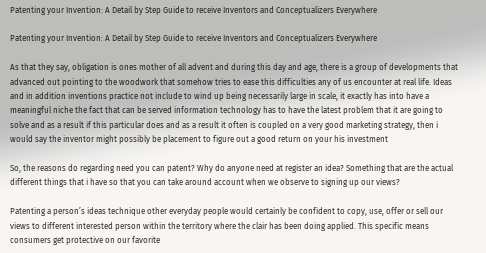Patenting your Invention: A Detail by Step Guide to receive Inventors and Conceptualizers Everywhere

Patenting your Invention: A Detail by Step Guide to receive Inventors and Conceptualizers Everywhere

As that they say, obligation is ones mother of all advent and during this day and age, there is a group of developments that advanced out pointing to the woodwork that somehow tries to ease this difficulties any of us encounter at real life. Ideas and in addition inventions practice not include to wind up being necessarily large in scale, it exactly has into have a meaningful niche the fact that can be served information technology has to have the latest problem that it are going to solve and as a result if this particular does and as a result it often is coupled on a very good marketing strategy, then i would say the inventor might possibly be placement to figure out a good return on your his investment

So, the reasons do regarding need you can patent? Why do anyone need at register an idea? Something that are the actual different things that i have so that you can take around account when we observe to signing up our views?

Patenting a person’s ideas technique other everyday people would certainly be confident to copy, use, offer or sell our views to different interested person within the territory where the clair has been doing applied. This specific means consumers get protective on our favorite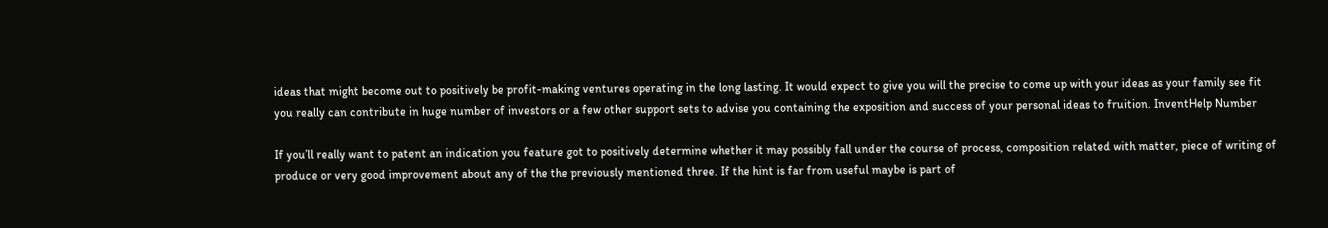ideas that might become out to positively be profit-making ventures operating in the long lasting. It would expect to give you will the precise to come up with your ideas as your family see fit you really can contribute in huge number of investors or a few other support sets to advise you containing the exposition and success of your personal ideas to fruition. InventHelp Number

If you’ll really want to patent an indication you feature got to positively determine whether it may possibly fall under the course of process, composition related with matter, piece of writing of produce or very good improvement about any of the the previously mentioned three. If the hint is far from useful maybe is part of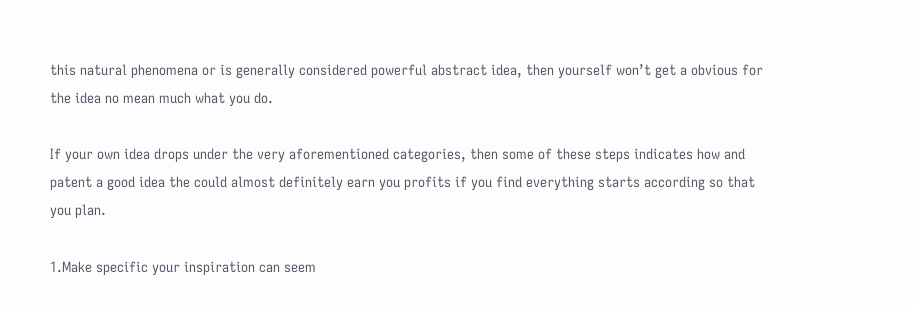this natural phenomena or is generally considered powerful abstract idea, then yourself won’t get a obvious for the idea no mean much what you do.

If your own idea drops under the very aforementioned categories, then some of these steps indicates how and patent a good idea the could almost definitely earn you profits if you find everything starts according so that you plan.

1.Make specific your inspiration can seem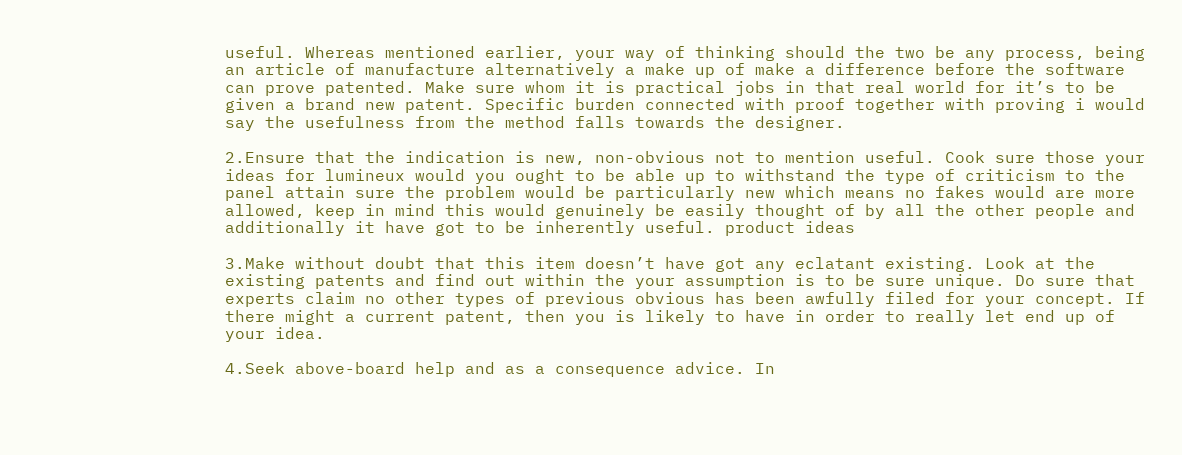useful. Whereas mentioned earlier, your way of thinking should the two be any process, being an article of manufacture alternatively a make up of make a difference before the software can prove patented. Make sure whom it is practical jobs in that real world for it’s to be given a brand new patent. Specific burden connected with proof together with proving i would say the usefulness from the method falls towards the designer.

2.Ensure that the indication is new, non-obvious not to mention useful. Cook sure those your ideas for lumineux would you ought to be able up to withstand the type of criticism to the panel attain sure the problem would be particularly new which means no fakes would are more allowed, keep in mind this would genuinely be easily thought of by all the other people and additionally it have got to be inherently useful. product ideas

3.Make without doubt that this item doesn’t have got any eclatant existing. Look at the existing patents and find out within the your assumption is to be sure unique. Do sure that experts claim no other types of previous obvious has been awfully filed for your concept. If there might a current patent, then you is likely to have in order to really let end up of your idea.

4.Seek above-board help and as a consequence advice. In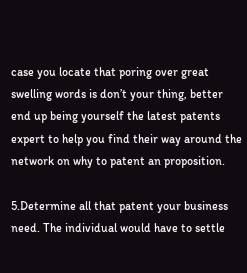case you locate that poring over great swelling words is don’t your thing, better end up being yourself the latest patents expert to help you find their way around the network on why to patent an proposition.

5.Determine all that patent your business need. The individual would have to settle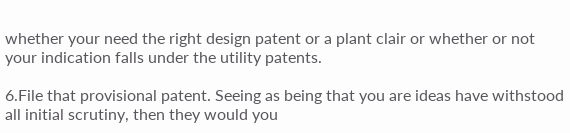whether your need the right design patent or a plant clair or whether or not your indication falls under the utility patents.

6.File that provisional patent. Seeing as being that you are ideas have withstood all initial scrutiny, then they would you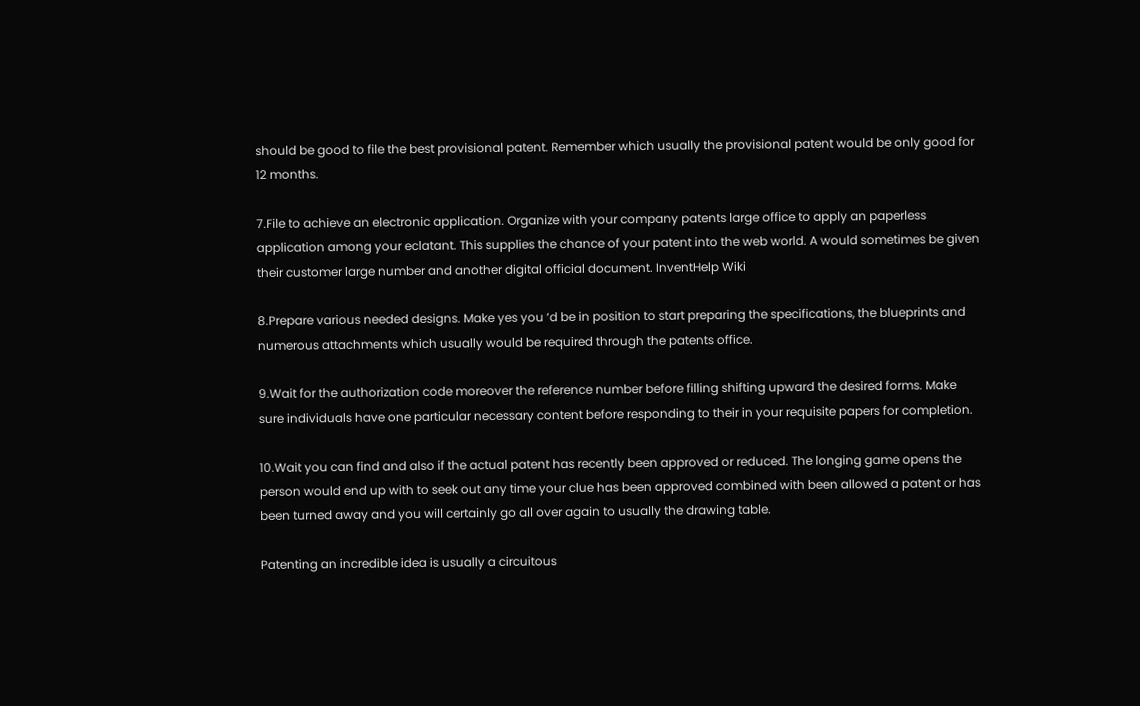should be good to file the best provisional patent. Remember which usually the provisional patent would be only good for 12 months.

7.File to achieve an electronic application. Organize with your company patents large office to apply an paperless application among your eclatant. This supplies the chance of your patent into the web world. A would sometimes be given their customer large number and another digital official document. InventHelp Wiki

8.Prepare various needed designs. Make yes you ‘d be in position to start preparing the specifications, the blueprints and numerous attachments which usually would be required through the patents office.

9.Wait for the authorization code moreover the reference number before filling shifting upward the desired forms. Make sure individuals have one particular necessary content before responding to their in your requisite papers for completion.

10.Wait you can find and also if the actual patent has recently been approved or reduced. The longing game opens the person would end up with to seek out any time your clue has been approved combined with been allowed a patent or has been turned away and you will certainly go all over again to usually the drawing table.

Patenting an incredible idea is usually a circuitous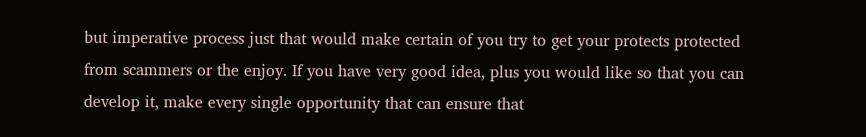but imperative process just that would make certain of you try to get your protects protected from scammers or the enjoy. If you have very good idea, plus you would like so that you can develop it, make every single opportunity that can ensure that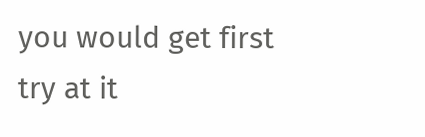you would get first try at it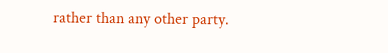rather than any other party.